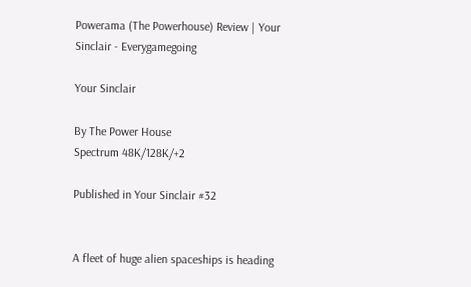Powerama (The Powerhouse) Review | Your Sinclair - Everygamegoing

Your Sinclair

By The Power House
Spectrum 48K/128K/+2

Published in Your Sinclair #32


A fleet of huge alien spaceships is heading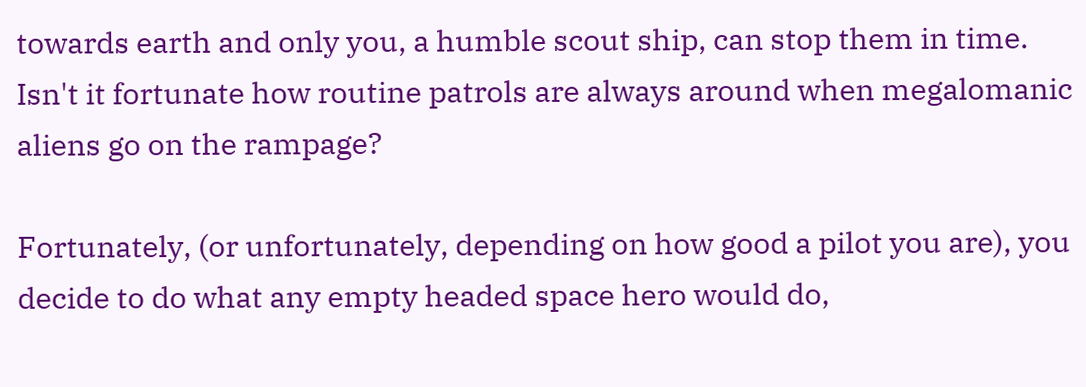towards earth and only you, a humble scout ship, can stop them in time. Isn't it fortunate how routine patrols are always around when megalomanic aliens go on the rampage?

Fortunately, (or unfortunately, depending on how good a pilot you are), you decide to do what any empty headed space hero would do,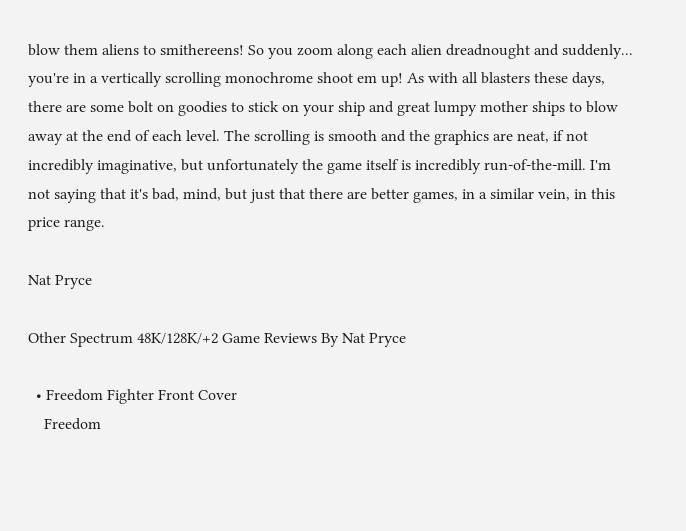blow them aliens to smithereens! So you zoom along each alien dreadnought and suddenly... you're in a vertically scrolling monochrome shoot em up! As with all blasters these days, there are some bolt on goodies to stick on your ship and great lumpy mother ships to blow away at the end of each level. The scrolling is smooth and the graphics are neat, if not incredibly imaginative, but unfortunately the game itself is incredibly run-of-the-mill. I'm not saying that it's bad, mind, but just that there are better games, in a similar vein, in this price range.

Nat Pryce

Other Spectrum 48K/128K/+2 Game Reviews By Nat Pryce

  • Freedom Fighter Front Cover
    Freedom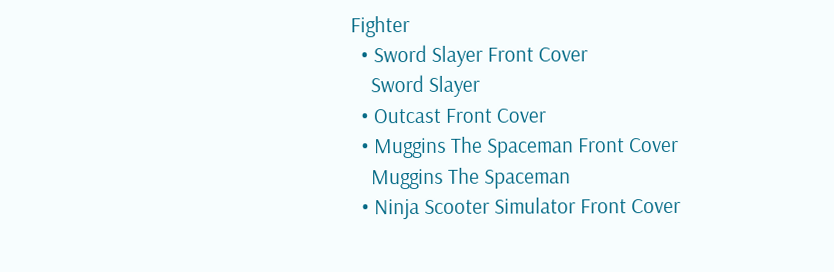Fighter
  • Sword Slayer Front Cover
    Sword Slayer
  • Outcast Front Cover
  • Muggins The Spaceman Front Cover
    Muggins The Spaceman
  • Ninja Scooter Simulator Front Cover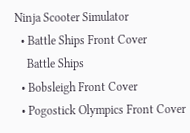Ninja Scooter Simulator
  • Battle Ships Front Cover
    Battle Ships
  • Bobsleigh Front Cover
  • Pogostick Olympics Front Cover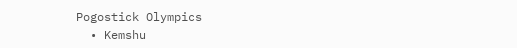Pogostick Olympics
  • Kemshu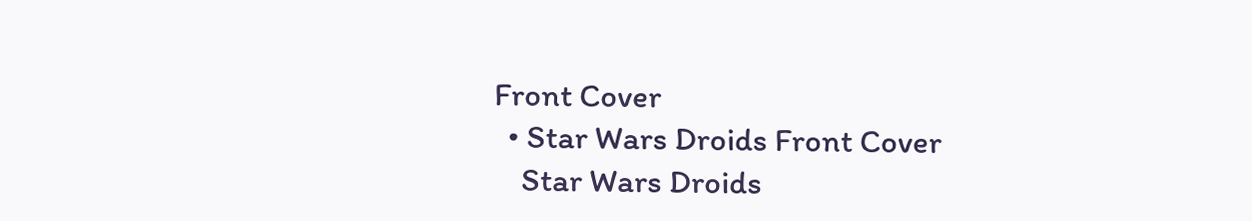Front Cover
  • Star Wars Droids Front Cover
    Star Wars Droids